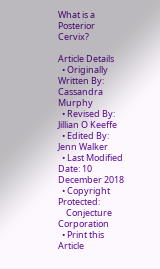What is a Posterior Cervix?

Article Details
  • Originally Written By: Cassandra Murphy
  • Revised By: Jillian O Keeffe
  • Edited By: Jenn Walker
  • Last Modified Date: 10 December 2018
  • Copyright Protected:
    Conjecture Corporation
  • Print this Article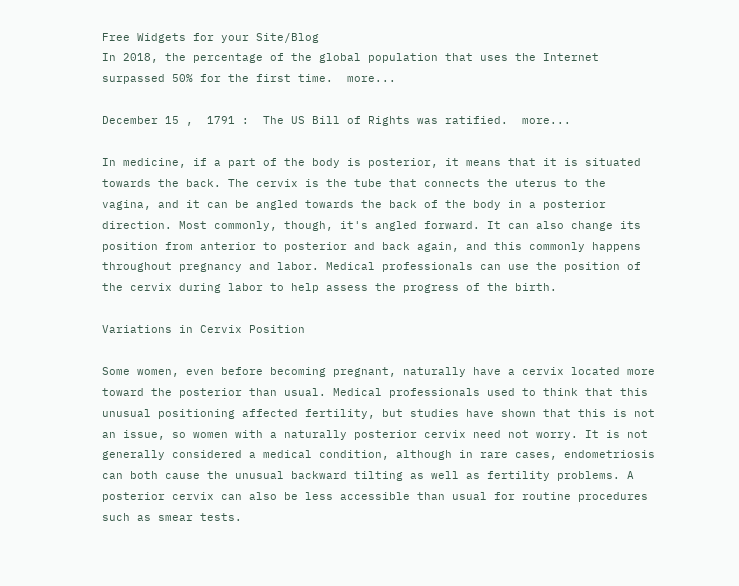Free Widgets for your Site/Blog
In 2018, the percentage of the global population that uses the Internet surpassed 50% for the first time.  more...

December 15 ,  1791 :  The US Bill of Rights was ratified.  more...

In medicine, if a part of the body is posterior, it means that it is situated towards the back. The cervix is the tube that connects the uterus to the vagina, and it can be angled towards the back of the body in a posterior direction. Most commonly, though, it's angled forward. It can also change its position from anterior to posterior and back again, and this commonly happens throughout pregnancy and labor. Medical professionals can use the position of the cervix during labor to help assess the progress of the birth.

Variations in Cervix Position

Some women, even before becoming pregnant, naturally have a cervix located more toward the posterior than usual. Medical professionals used to think that this unusual positioning affected fertility, but studies have shown that this is not an issue, so women with a naturally posterior cervix need not worry. It is not generally considered a medical condition, although in rare cases, endometriosis can both cause the unusual backward tilting as well as fertility problems. A posterior cervix can also be less accessible than usual for routine procedures such as smear tests.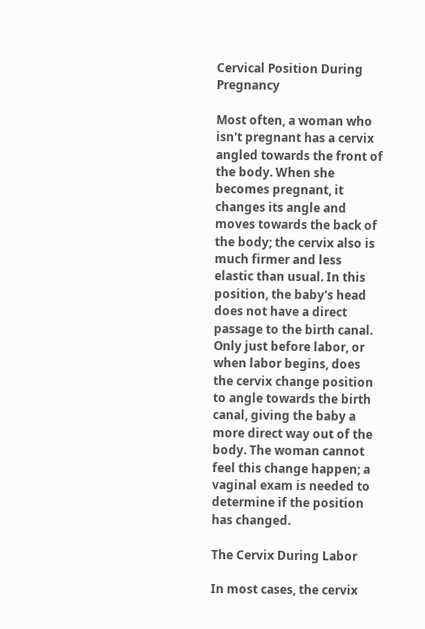Cervical Position During Pregnancy

Most often, a woman who isn't pregnant has a cervix angled towards the front of the body. When she becomes pregnant, it changes its angle and moves towards the back of the body; the cervix also is much firmer and less elastic than usual. In this position, the baby's head does not have a direct passage to the birth canal. Only just before labor, or when labor begins, does the cervix change position to angle towards the birth canal, giving the baby a more direct way out of the body. The woman cannot feel this change happen; a vaginal exam is needed to determine if the position has changed.

The Cervix During Labor

In most cases, the cervix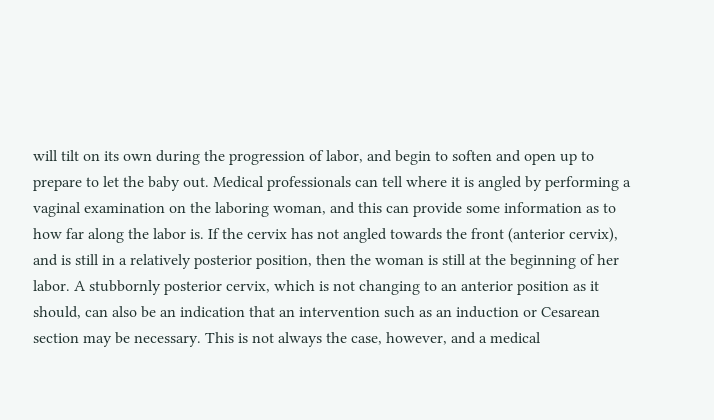will tilt on its own during the progression of labor, and begin to soften and open up to prepare to let the baby out. Medical professionals can tell where it is angled by performing a vaginal examination on the laboring woman, and this can provide some information as to how far along the labor is. If the cervix has not angled towards the front (anterior cervix), and is still in a relatively posterior position, then the woman is still at the beginning of her labor. A stubbornly posterior cervix, which is not changing to an anterior position as it should, can also be an indication that an intervention such as an induction or Cesarean section may be necessary. This is not always the case, however, and a medical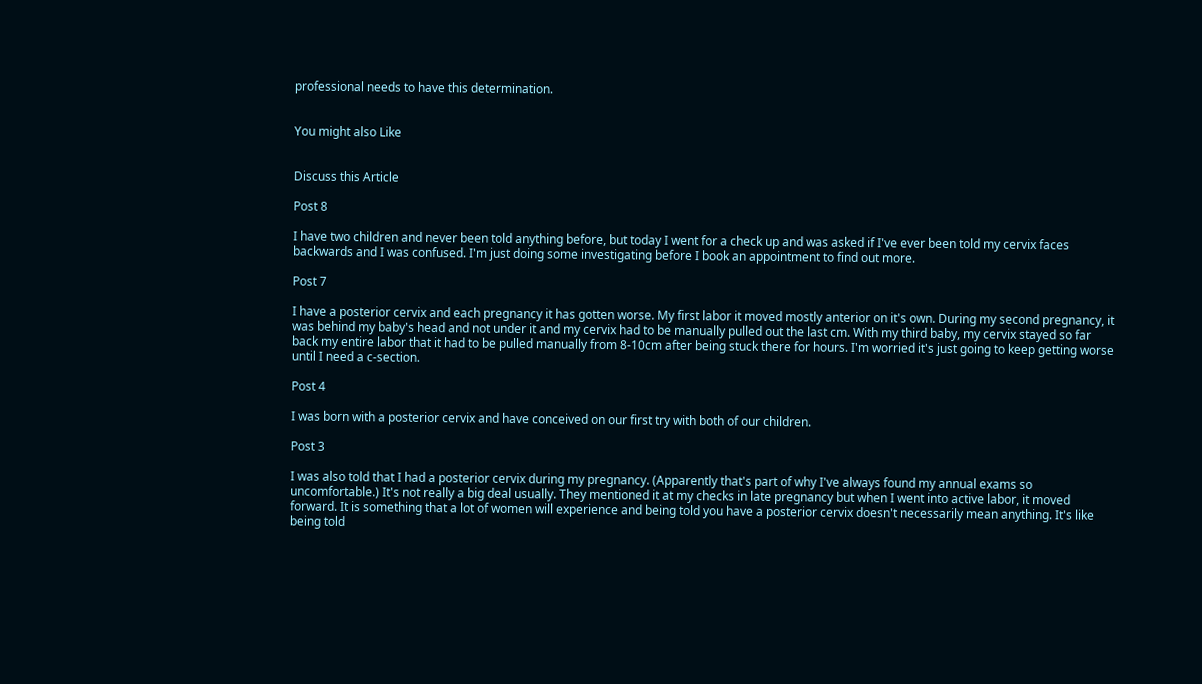professional needs to have this determination.


You might also Like


Discuss this Article

Post 8

I have two children and never been told anything before, but today I went for a check up and was asked if I've ever been told my cervix faces backwards and I was confused. I'm just doing some investigating before I book an appointment to find out more.

Post 7

I have a posterior cervix and each pregnancy it has gotten worse. My first labor it moved mostly anterior on it's own. During my second pregnancy, it was behind my baby's head and not under it and my cervix had to be manually pulled out the last cm. With my third baby, my cervix stayed so far back my entire labor that it had to be pulled manually from 8-10cm after being stuck there for hours. I'm worried it's just going to keep getting worse until I need a c-section.

Post 4

I was born with a posterior cervix and have conceived on our first try with both of our children.

Post 3

I was also told that I had a posterior cervix during my pregnancy. (Apparently that's part of why I've always found my annual exams so uncomfortable.) It's not really a big deal usually. They mentioned it at my checks in late pregnancy but when I went into active labor, it moved forward. It is something that a lot of women will experience and being told you have a posterior cervix doesn't necessarily mean anything. It's like being told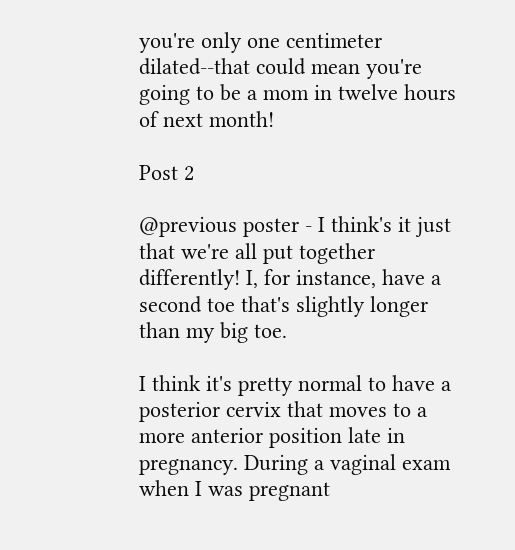you're only one centimeter dilated--that could mean you're going to be a mom in twelve hours of next month!

Post 2

@previous poster - I think's it just that we're all put together differently! I, for instance, have a second toe that's slightly longer than my big toe.

I think it's pretty normal to have a posterior cervix that moves to a more anterior position late in pregnancy. During a vaginal exam when I was pregnant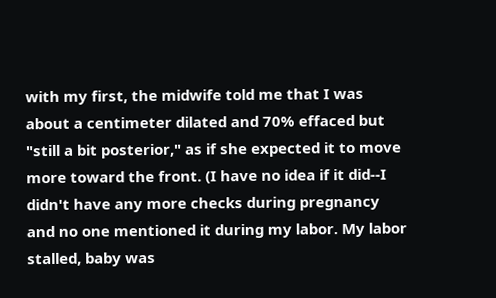with my first, the midwife told me that I was about a centimeter dilated and 70% effaced but "still a bit posterior," as if she expected it to move more toward the front. (I have no idea if it did--I didn't have any more checks during pregnancy and no one mentioned it during my labor. My labor stalled, baby was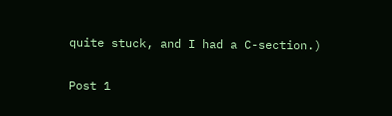quite stuck, and I had a C-section.)

Post 1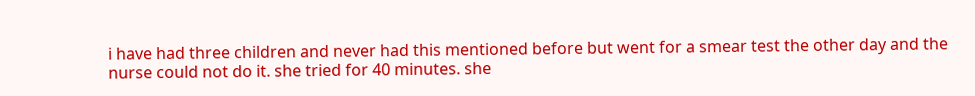i have had three children and never had this mentioned before but went for a smear test the other day and the nurse could not do it. she tried for 40 minutes. she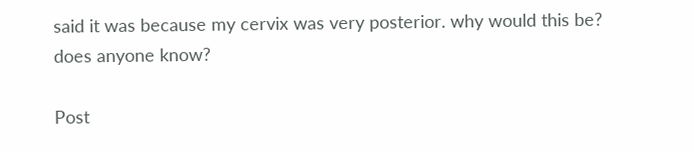said it was because my cervix was very posterior. why would this be? does anyone know?

Post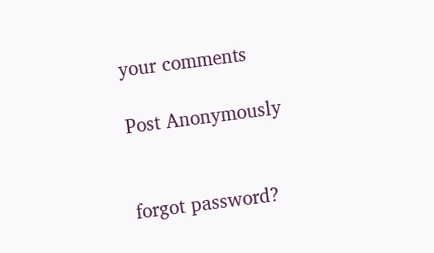your comments

Post Anonymously


forgot password?